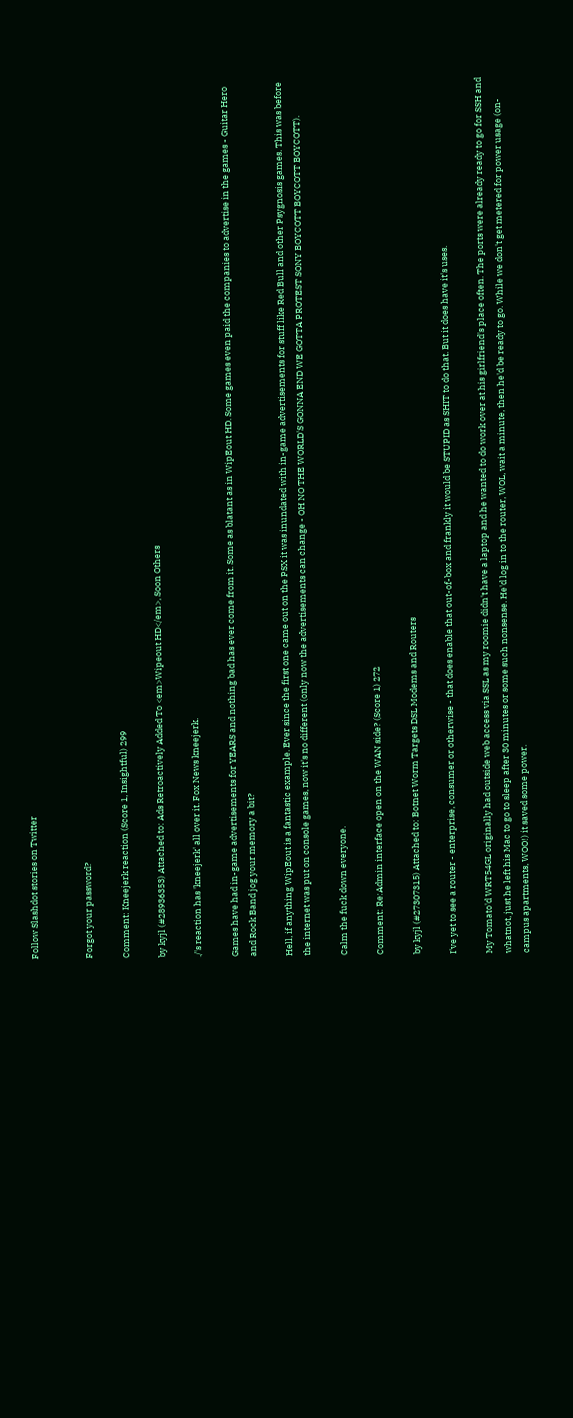Follow Slashdot stories on Twitter


Forgot your password?

Comment: Kneejerk reaction (Score 1, Insightful) 299

by kyjl (#28936353) Attached to: Ads Retroactively Added To <em>Wipeout HD</em>, Soon Others

./'s reaction has 'kneejerk' all over it. Fox News kneejerk.

Games have had in-game advertisements for YEARS and nothing bad has ever come from it. Some as blatant as in WipEout HD. Some games even paid the companies to advertise in the games - Guitar Hero and Rock Band jog your memory a bit?

Hell, if anything WipEout is a fantastic example. Ever since the first one came out on the PSX it was inundated with in-game advertisements for stuff like Red Bull and other Psygnosis games. This was before the internet was put on console games, now it's no different (only now the advertisements can change - OH NO THE WORLD'S GONNA END WE GOTTA PROTEST SONY BOYCOTT BOYCOTT BOYCOTT).

Calm the fuck down everyone.

Comment: Re:Admin interface open on the WAN side? (Score 1) 272

by kyjl (#27307315) Attached to: Botnet Worm Targets DSL Modems and Routers

I've yet to see a router - enterprise, consumer or otherwise - that does enable that out-of-box and frankly it would be STUPID as SHIT to do that. But it does have it's uses.

My Tomato'd WRT54GL originally had outside web access via SSL as my roomie didn't have a laptop and he wanted to do work over at his girlfriend's place often. The ports were already ready to go for SSH and whatnot, just he left his Mac to go to sleep after 30 minutes or some such nonsense. He'd log in to the router, WOL, wait a minute, then he'd be ready to go. While we don't get metered for power usage (on-campus apartments, WOO!) it saved some power.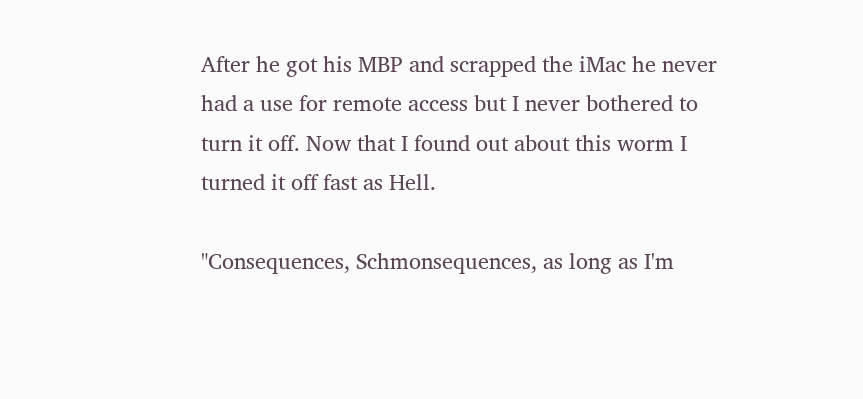After he got his MBP and scrapped the iMac he never had a use for remote access but I never bothered to turn it off. Now that I found out about this worm I turned it off fast as Hell.

"Consequences, Schmonsequences, as long as I'm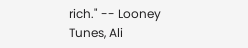rich." -- Looney Tunes, Ali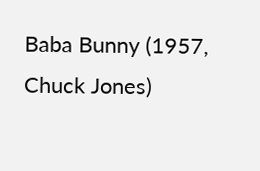Baba Bunny (1957, Chuck Jones)